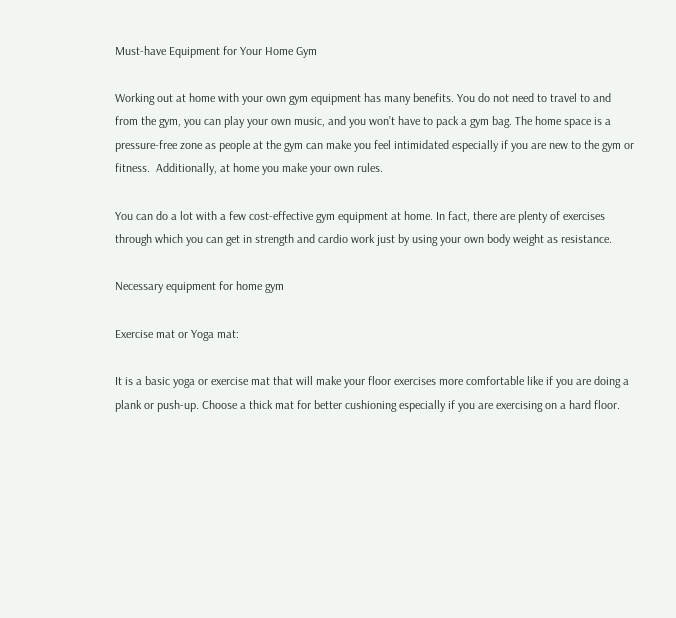Must-have Equipment for Your Home Gym

Working out at home with your own gym equipment has many benefits. You do not need to travel to and from the gym, you can play your own music, and you won’t have to pack a gym bag. The home space is a pressure-free zone as people at the gym can make you feel intimidated especially if you are new to the gym or fitness.  Additionally, at home you make your own rules.

You can do a lot with a few cost-effective gym equipment at home. In fact, there are plenty of exercises through which you can get in strength and cardio work just by using your own body weight as resistance.

Necessary equipment for home gym

Exercise mat or Yoga mat:

It is a basic yoga or exercise mat that will make your floor exercises more comfortable like if you are doing a plank or push-up. Choose a thick mat for better cushioning especially if you are exercising on a hard floor.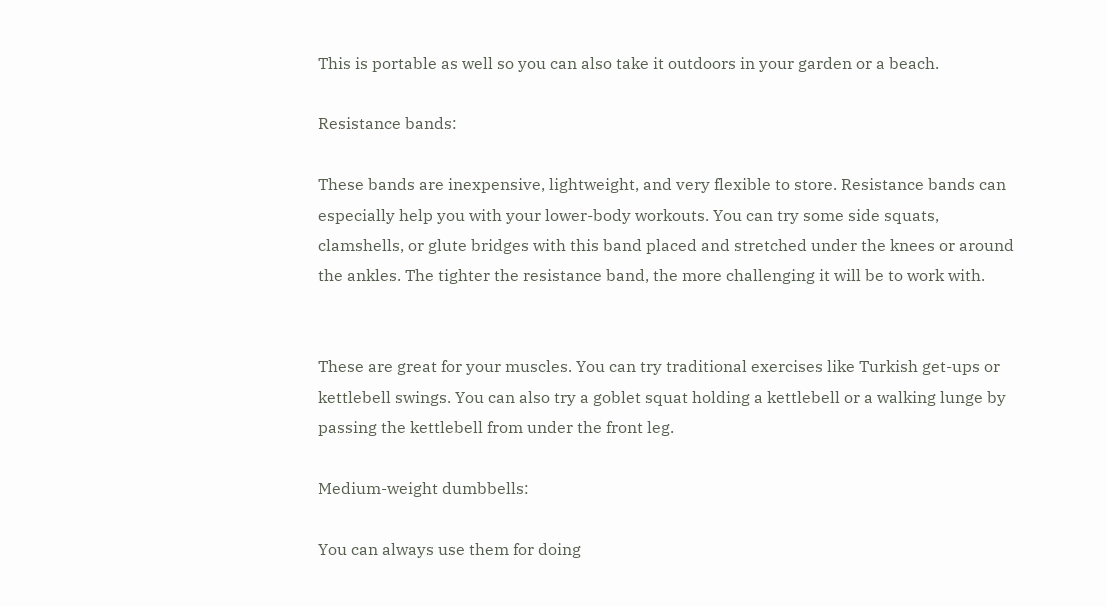This is portable as well so you can also take it outdoors in your garden or a beach.

Resistance bands:

These bands are inexpensive, lightweight, and very flexible to store. Resistance bands can especially help you with your lower-body workouts. You can try some side squats, clamshells, or glute bridges with this band placed and stretched under the knees or around the ankles. The tighter the resistance band, the more challenging it will be to work with.


These are great for your muscles. You can try traditional exercises like Turkish get-ups or kettlebell swings. You can also try a goblet squat holding a kettlebell or a walking lunge by passing the kettlebell from under the front leg.

Medium-weight dumbbells:

You can always use them for doing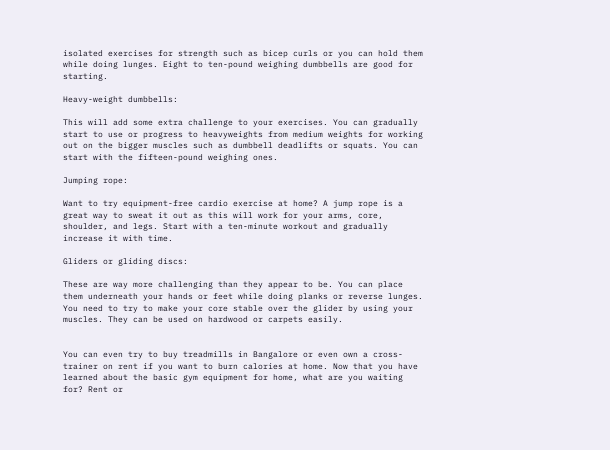isolated exercises for strength such as bicep curls or you can hold them while doing lunges. Eight to ten-pound weighing dumbbells are good for starting.

Heavy-weight dumbbells:

This will add some extra challenge to your exercises. You can gradually start to use or progress to heavyweights from medium weights for working out on the bigger muscles such as dumbbell deadlifts or squats. You can start with the fifteen-pound weighing ones.

Jumping rope:

Want to try equipment-free cardio exercise at home? A jump rope is a great way to sweat it out as this will work for your arms, core, shoulder, and legs. Start with a ten-minute workout and gradually increase it with time.

Gliders or gliding discs:

These are way more challenging than they appear to be. You can place them underneath your hands or feet while doing planks or reverse lunges. You need to try to make your core stable over the glider by using your muscles. They can be used on hardwood or carpets easily.


You can even try to buy treadmills in Bangalore or even own a cross-trainer on rent if you want to burn calories at home. Now that you have learned about the basic gym equipment for home, what are you waiting for? Rent or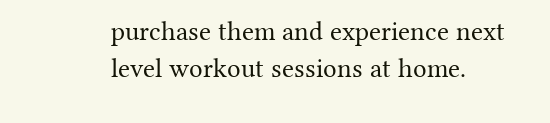purchase them and experience next level workout sessions at home.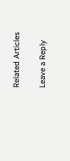Related Articles

Leave a Reply